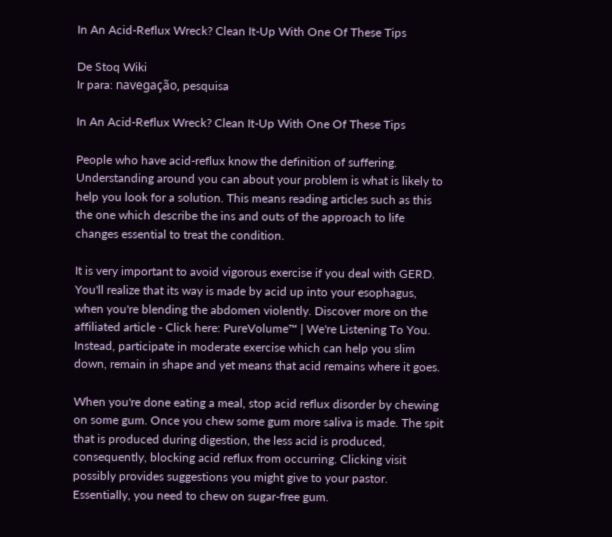In An Acid-Reflux Wreck? Clean It-Up With One Of These Tips

De Stoq Wiki
Ir para: navegação, pesquisa

In An Acid-Reflux Wreck? Clean It-Up With One Of These Tips

People who have acid-reflux know the definition of suffering. Understanding around you can about your problem is what is likely to help you look for a solution. This means reading articles such as this the one which describe the ins and outs of the approach to life changes essential to treat the condition.

It is very important to avoid vigorous exercise if you deal with GERD. You'll realize that its way is made by acid up into your esophagus, when you're blending the abdomen violently. Discover more on the affiliated article - Click here: PureVolume™ | We're Listening To You. Instead, participate in moderate exercise which can help you slim down, remain in shape and yet means that acid remains where it goes.

When you're done eating a meal, stop acid reflux disorder by chewing on some gum. Once you chew some gum more saliva is made. The spit that is produced during digestion, the less acid is produced, consequently, blocking acid reflux from occurring. Clicking visit possibly provides suggestions you might give to your pastor. Essentially, you need to chew on sugar-free gum.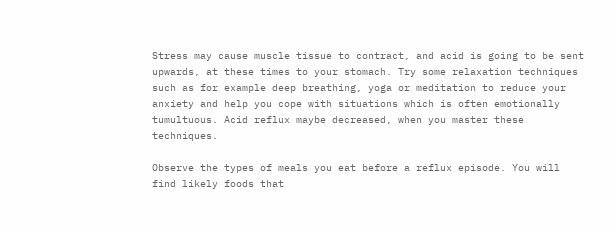Stress may cause muscle tissue to contract, and acid is going to be sent upwards, at these times to your stomach. Try some relaxation techniques such as for example deep breathing, yoga or meditation to reduce your anxiety and help you cope with situations which is often emotionally tumultuous. Acid reflux maybe decreased, when you master these techniques.

Observe the types of meals you eat before a reflux episode. You will find likely foods that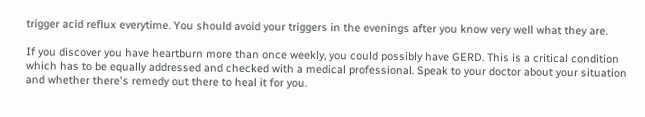trigger acid reflux everytime. You should avoid your triggers in the evenings after you know very well what they are.

If you discover you have heartburn more than once weekly, you could possibly have GERD. This is a critical condition which has to be equally addressed and checked with a medical professional. Speak to your doctor about your situation and whether there's remedy out there to heal it for you.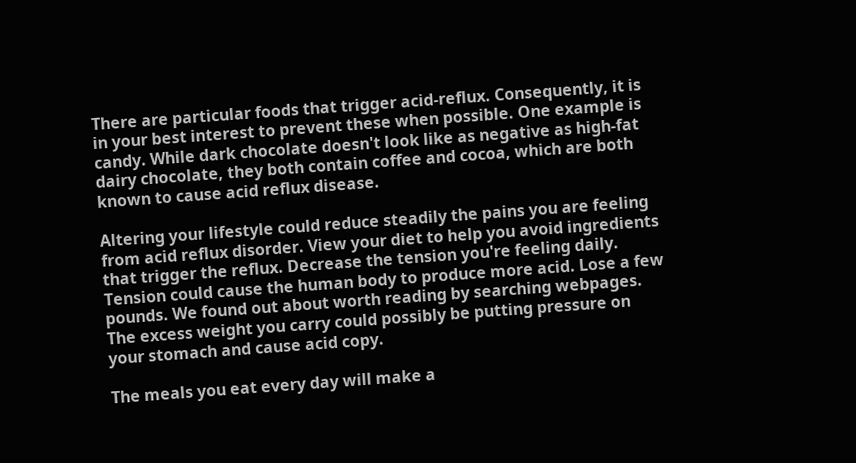There are particular foods that trigger acid-reflux. Consequently, it is in your best interest to prevent these when possible. One example is candy. While dark chocolate doesn't look like as negative as high-fat dairy chocolate, they both contain coffee and cocoa, which are both known to cause acid reflux disease.

Altering your lifestyle could reduce steadily the pains you are feeling from acid reflux disorder. View your diet to help you avoid ingredients that trigger the reflux. Decrease the tension you're feeling daily. Tension could cause the human body to produce more acid. Lose a few pounds. We found out about worth reading by searching webpages. The excess weight you carry could possibly be putting pressure on your stomach and cause acid copy.

The meals you eat every day will make a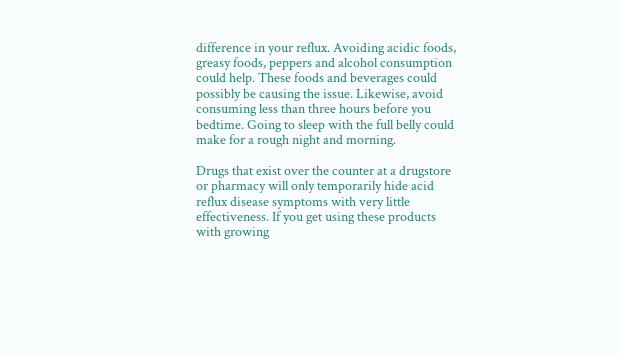difference in your reflux. Avoiding acidic foods, greasy foods, peppers and alcohol consumption could help. These foods and beverages could possibly be causing the issue. Likewise, avoid consuming less than three hours before you bedtime. Going to sleep with the full belly could make for a rough night and morning.

Drugs that exist over the counter at a drugstore or pharmacy will only temporarily hide acid reflux disease symptoms with very little effectiveness. If you get using these products with growing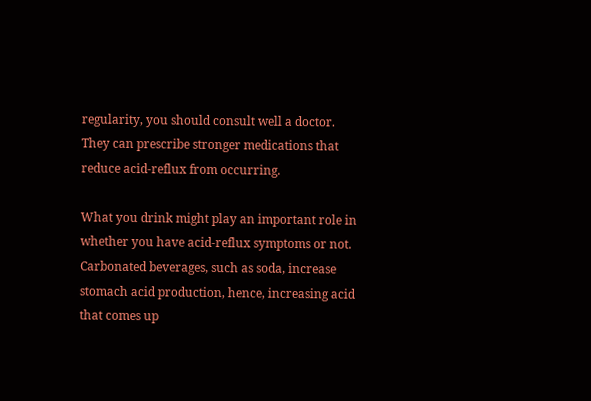regularity, you should consult well a doctor. They can prescribe stronger medications that reduce acid-reflux from occurring.

What you drink might play an important role in whether you have acid-reflux symptoms or not. Carbonated beverages, such as soda, increase stomach acid production, hence, increasing acid that comes up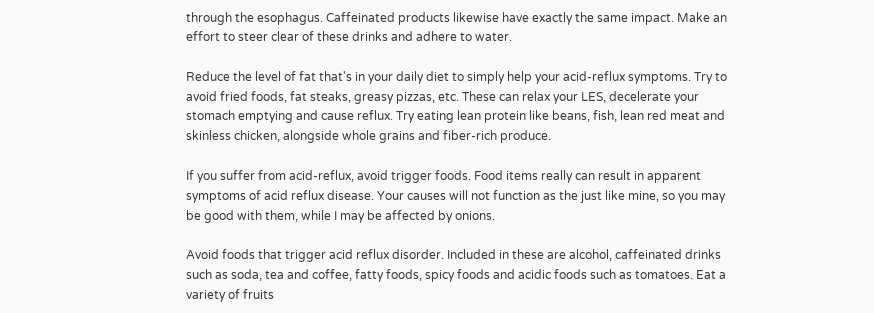through the esophagus. Caffeinated products likewise have exactly the same impact. Make an effort to steer clear of these drinks and adhere to water.

Reduce the level of fat that's in your daily diet to simply help your acid-reflux symptoms. Try to avoid fried foods, fat steaks, greasy pizzas, etc. These can relax your LES, decelerate your stomach emptying and cause reflux. Try eating lean protein like beans, fish, lean red meat and skinless chicken, alongside whole grains and fiber-rich produce.

If you suffer from acid-reflux, avoid trigger foods. Food items really can result in apparent symptoms of acid reflux disease. Your causes will not function as the just like mine, so you may be good with them, while I may be affected by onions.

Avoid foods that trigger acid reflux disorder. Included in these are alcohol, caffeinated drinks such as soda, tea and coffee, fatty foods, spicy foods and acidic foods such as tomatoes. Eat a variety of fruits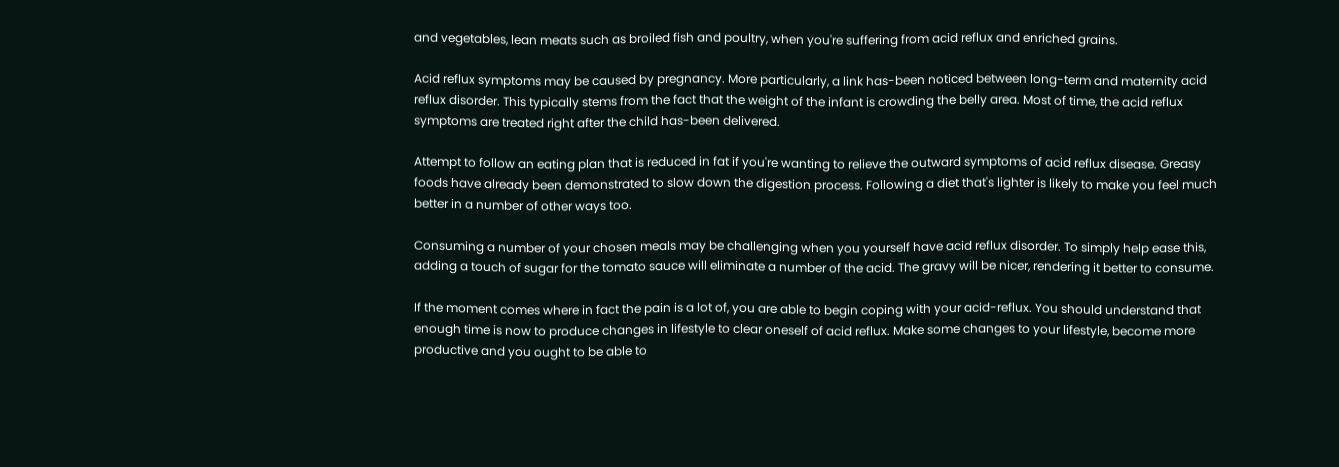and vegetables, lean meats such as broiled fish and poultry, when you're suffering from acid reflux and enriched grains.

Acid reflux symptoms may be caused by pregnancy. More particularly, a link has-been noticed between long-term and maternity acid reflux disorder. This typically stems from the fact that the weight of the infant is crowding the belly area. Most of time, the acid reflux symptoms are treated right after the child has-been delivered.

Attempt to follow an eating plan that is reduced in fat if you're wanting to relieve the outward symptoms of acid reflux disease. Greasy foods have already been demonstrated to slow down the digestion process. Following a diet that's lighter is likely to make you feel much better in a number of other ways too.

Consuming a number of your chosen meals may be challenging when you yourself have acid reflux disorder. To simply help ease this, adding a touch of sugar for the tomato sauce will eliminate a number of the acid. The gravy will be nicer, rendering it better to consume.

If the moment comes where in fact the pain is a lot of, you are able to begin coping with your acid-reflux. You should understand that enough time is now to produce changes in lifestyle to clear oneself of acid reflux. Make some changes to your lifestyle, become more productive and you ought to be able to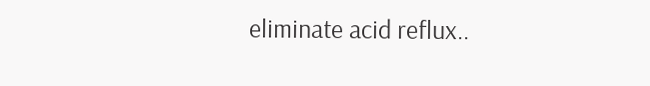eliminate acid reflux..